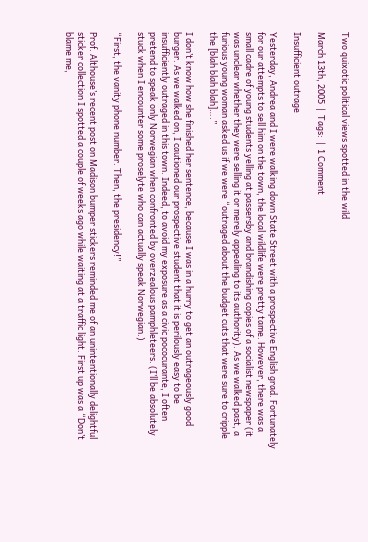Two quixotic political views spotted in the wild

March 13th, 2005  |  Tags:  |  1 Comment

Insufficient outrage

Yesterday, Andrea and I were walking down State Street with a prospective English grad. Fortunately for our attempts to sell him on the town, the local wildlife were pretty tame. However, there was a small cadre of young students yelling at passersby and brandishing copies of a socialist newspaper (it was unclear whether they were selling it or merely appealing to its authority). As we walked past, a furious young woman asked us if we were “outraged about the budget cuts that were sure to cripple the [blah blah blah]….”

I don’t know how she finished her sentence, because I was in a hurry to get an outrageously good burger. As we walked on, I cautioned our prospective student that it is perilously easy to be insufficiently outraged in this town. Indeed, to avoid my exposure as a civic pococurante, I often pretend to speak only Norwegian when confronted by overzealous pamphleteers. (I’ll be absolutely stuck when I encounter some proselyte who can actually speak Norwegian.)

“First, the vanity phone number. Then, the presidency!”

Prof. Althouse’s recent post on Madison bumper stickers reminded me of an unintentionally delightful sticker collection I spotted a couple of weeks ago while waiting at a traffic light. First up was a “Don’t blame me,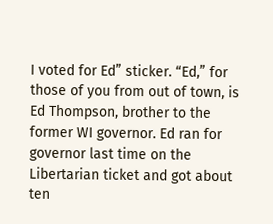I voted for Ed” sticker. “Ed,” for those of you from out of town, is Ed Thompson, brother to the former WI governor. Ed ran for governor last time on the Libertarian ticket and got about ten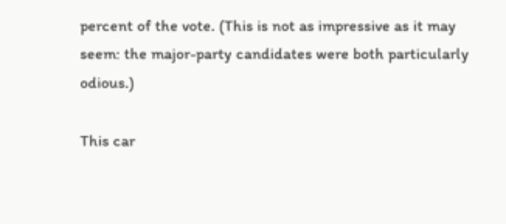percent of the vote. (This is not as impressive as it may seem: the major-party candidates were both particularly odious.)

This car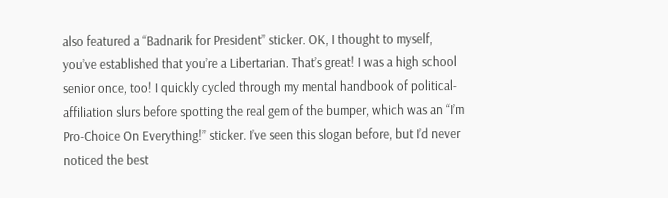also featured a “Badnarik for President” sticker. OK, I thought to myself, you’ve established that you’re a Libertarian. That’s great! I was a high school senior once, too! I quickly cycled through my mental handbook of political-affiliation slurs before spotting the real gem of the bumper, which was an “I’m Pro-Choice On Everything!” sticker. I’ve seen this slogan before, but I’d never noticed the best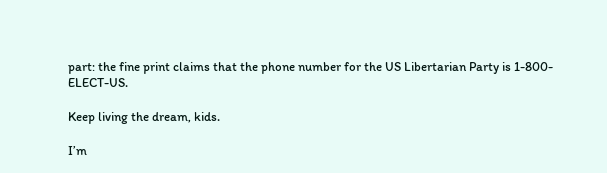part: the fine print claims that the phone number for the US Libertarian Party is 1-800-ELECT-US.

Keep living the dream, kids.

I’m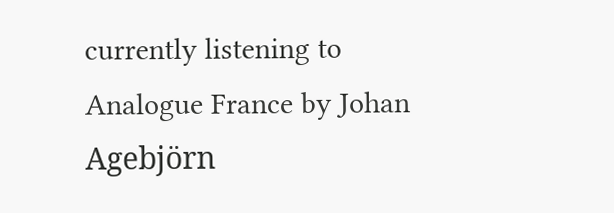currently listening to Analogue France by Johan Agebjörn